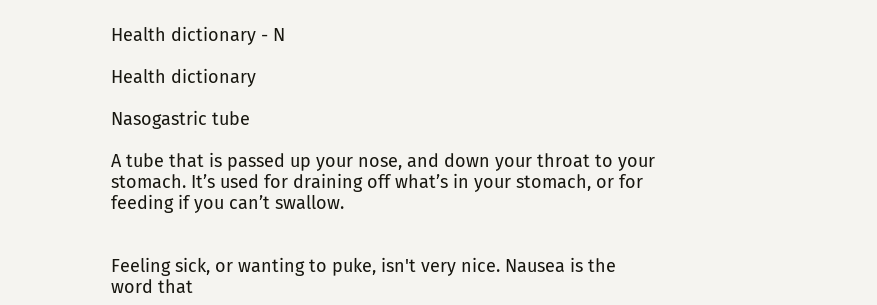Health dictionary - N

Health dictionary

Nasogastric tube

A tube that is passed up your nose, and down your throat to your stomach. It’s used for draining off what’s in your stomach, or for feeding if you can’t swallow.


Feeling sick, or wanting to puke, isn't very nice. Nausea is the word that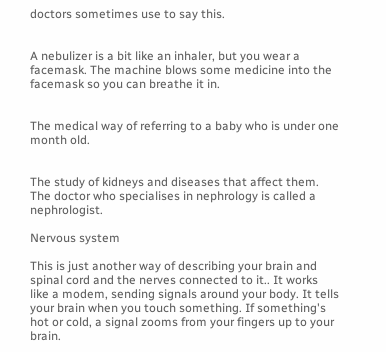doctors sometimes use to say this.


A nebulizer is a bit like an inhaler, but you wear a facemask. The machine blows some medicine into the facemask so you can breathe it in.


The medical way of referring to a baby who is under one month old.


The study of kidneys and diseases that affect them. The doctor who specialises in nephrology is called a nephrologist.

Nervous system

This is just another way of describing your brain and spinal cord and the nerves connected to it.. It works like a modem, sending signals around your body. It tells your brain when you touch something. If something's hot or cold, a signal zooms from your fingers up to your brain.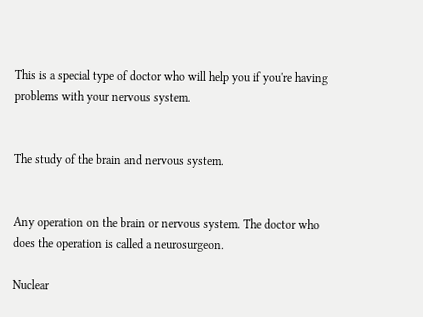This is a special type of doctor who will help you if you're having problems with your nervous system.


The study of the brain and nervous system.


Any operation on the brain or nervous system. The doctor who does the operation is called a neurosurgeon.

Nuclear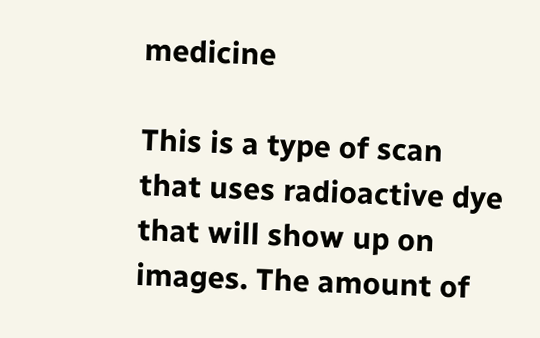medicine

This is a type of scan that uses radioactive dye that will show up on images. The amount of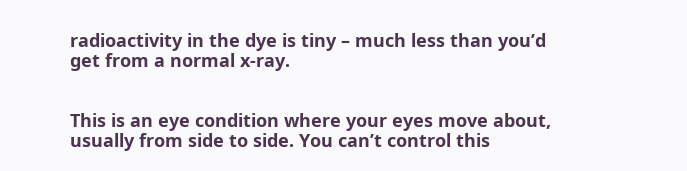radioactivity in the dye is tiny – much less than you’d get from a normal x-ray.


This is an eye condition where your eyes move about, usually from side to side. You can’t control this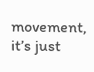movement, it’s just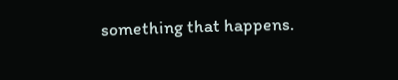something that happens.